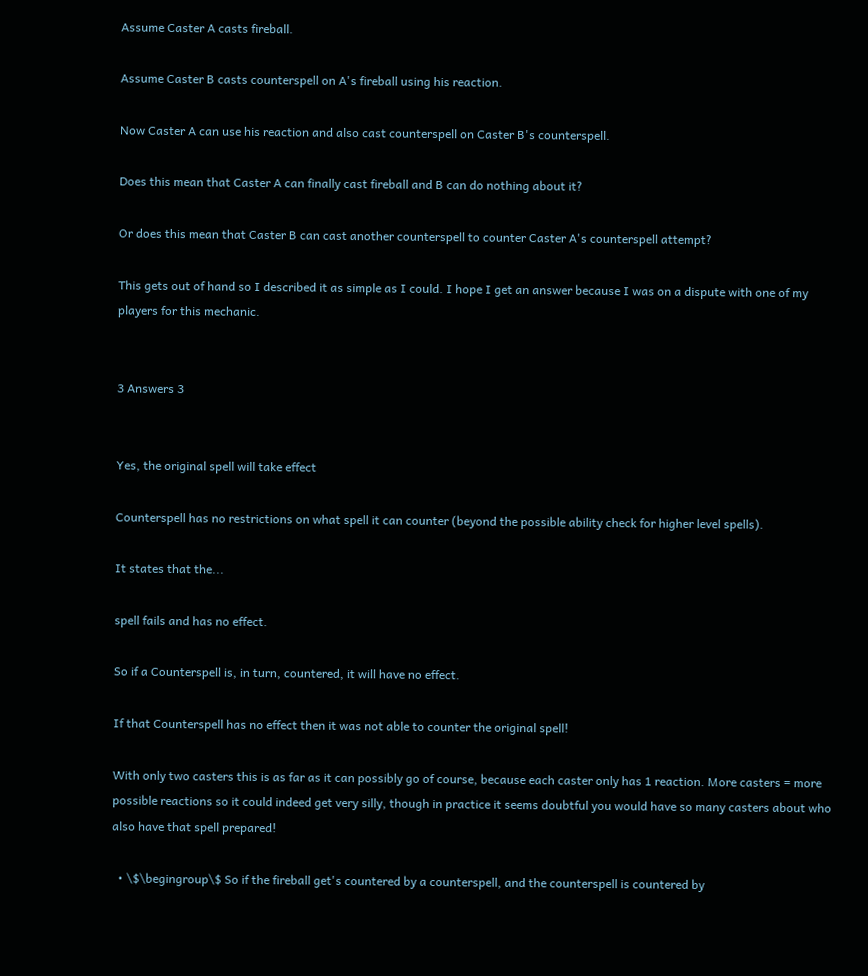Assume Caster A casts fireball.

Assume Caster B casts counterspell on A's fireball using his reaction.

Now Caster A can use his reaction and also cast counterspell on Caster B's counterspell.

Does this mean that Caster A can finally cast fireball and B can do nothing about it?

Or does this mean that Caster B can cast another counterspell to counter Caster A's counterspell attempt?

This gets out of hand so I described it as simple as I could. I hope I get an answer because I was on a dispute with one of my players for this mechanic.


3 Answers 3


Yes, the original spell will take effect

Counterspell has no restrictions on what spell it can counter (beyond the possible ability check for higher level spells).

It states that the...

spell fails and has no effect.

So if a Counterspell is, in turn, countered, it will have no effect.

If that Counterspell has no effect then it was not able to counter the original spell!

With only two casters this is as far as it can possibly go of course, because each caster only has 1 reaction. More casters = more possible reactions so it could indeed get very silly, though in practice it seems doubtful you would have so many casters about who also have that spell prepared!

  • \$\begingroup\$ So if the fireball get's countered by a counterspell, and the counterspell is countered by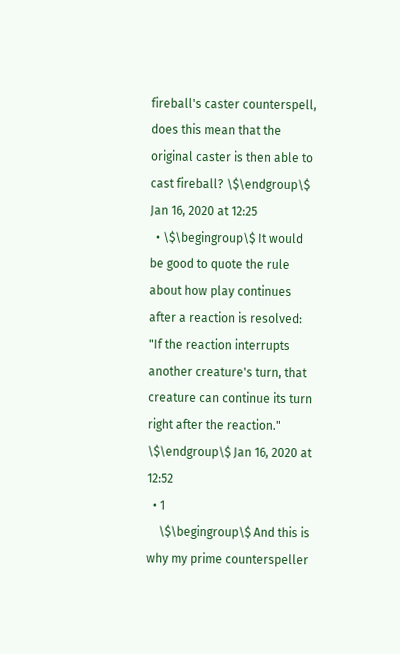fireball's caster counterspell, does this mean that the original caster is then able to cast fireball? \$\endgroup\$ Jan 16, 2020 at 12:25
  • \$\begingroup\$ It would be good to quote the rule about how play continues after a reaction is resolved: "If the reaction interrupts another creature's turn, that creature can continue its turn right after the reaction." \$\endgroup\$ Jan 16, 2020 at 12:52
  • 1
    \$\begingroup\$ And this is why my prime counterspeller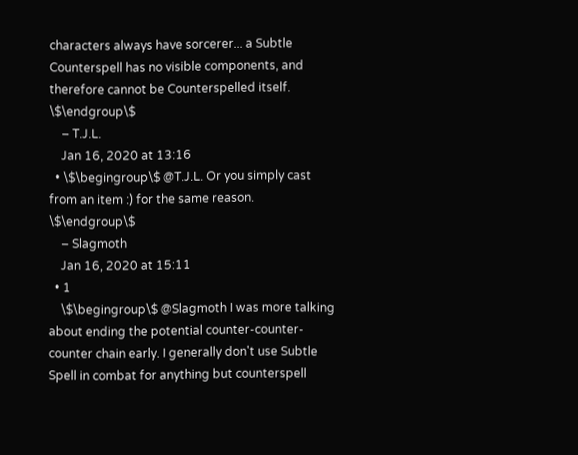characters always have sorcerer... a Subtle Counterspell has no visible components, and therefore cannot be Counterspelled itself. \$\endgroup\$
    – T.J.L.
    Jan 16, 2020 at 13:16
  • \$\begingroup\$ @T.J.L. Or you simply cast from an item :) for the same reason. \$\endgroup\$
    – Slagmoth
    Jan 16, 2020 at 15:11
  • 1
    \$\begingroup\$ @Slagmoth I was more talking about ending the potential counter-counter-counter chain early. I generally don't use Subtle Spell in combat for anything but counterspell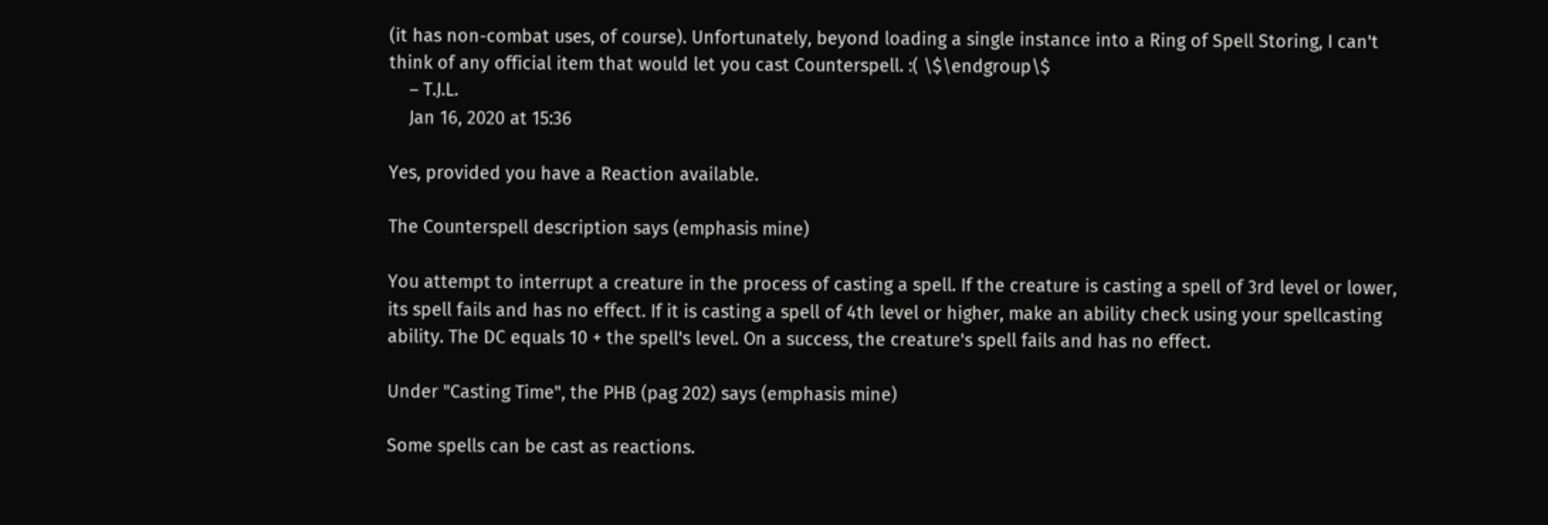(it has non-combat uses, of course). Unfortunately, beyond loading a single instance into a Ring of Spell Storing, I can't think of any official item that would let you cast Counterspell. :( \$\endgroup\$
    – T.J.L.
    Jan 16, 2020 at 15:36

Yes, provided you have a Reaction available.

The Counterspell description says (emphasis mine)

You attempt to interrupt a creature in the process of casting a spell. If the creature is casting a spell of 3rd level or lower, its spell fails and has no effect. If it is casting a spell of 4th level or higher, make an ability check using your spellcasting ability. The DC equals 10 + the spell's level. On a success, the creature's spell fails and has no effect.

Under "Casting Time", the PHB (pag 202) says (emphasis mine)

Some spells can be cast as reactions.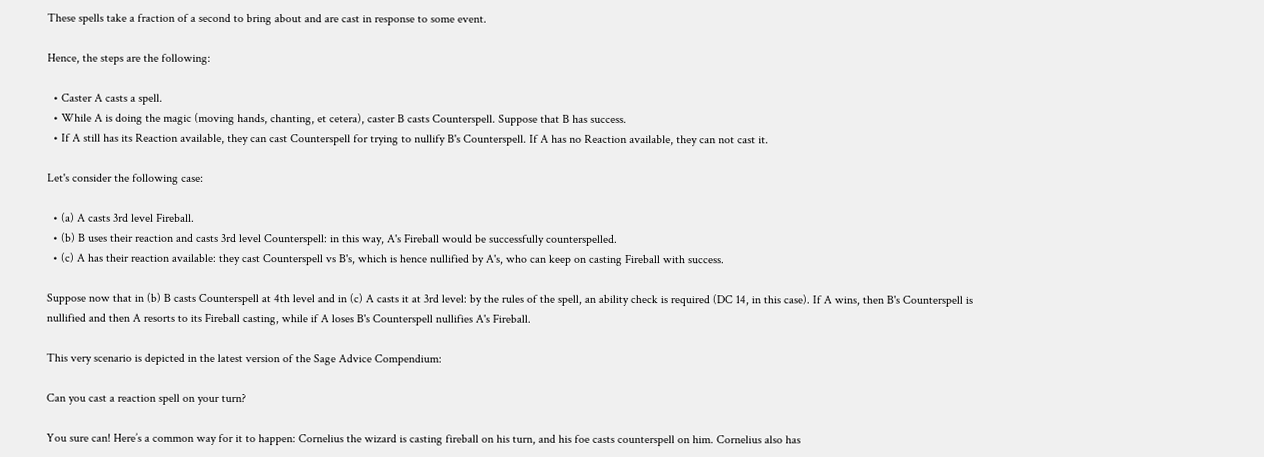These spells take a fraction of a second to bring about and are cast in response to some event.

Hence, the steps are the following:

  • Caster A casts a spell.
  • While A is doing the magic (moving hands, chanting, et cetera), caster B casts Counterspell. Suppose that B has success.
  • If A still has its Reaction available, they can cast Counterspell for trying to nullify B's Counterspell. If A has no Reaction available, they can not cast it.

Let's consider the following case:

  • (a) A casts 3rd level Fireball.
  • (b) B uses their reaction and casts 3rd level Counterspell: in this way, A's Fireball would be successfully counterspelled.
  • (c) A has their reaction available: they cast Counterspell vs B's, which is hence nullified by A's, who can keep on casting Fireball with success.

Suppose now that in (b) B casts Counterspell at 4th level and in (c) A casts it at 3rd level: by the rules of the spell, an ability check is required (DC 14, in this case). If A wins, then B's Counterspell is nullified and then A resorts to its Fireball casting, while if A loses B's Counterspell nullifies A's Fireball.

This very scenario is depicted in the latest version of the Sage Advice Compendium:

Can you cast a reaction spell on your turn?

You sure can! Here’s a common way for it to happen: Cornelius the wizard is casting fireball on his turn, and his foe casts counterspell on him. Cornelius also has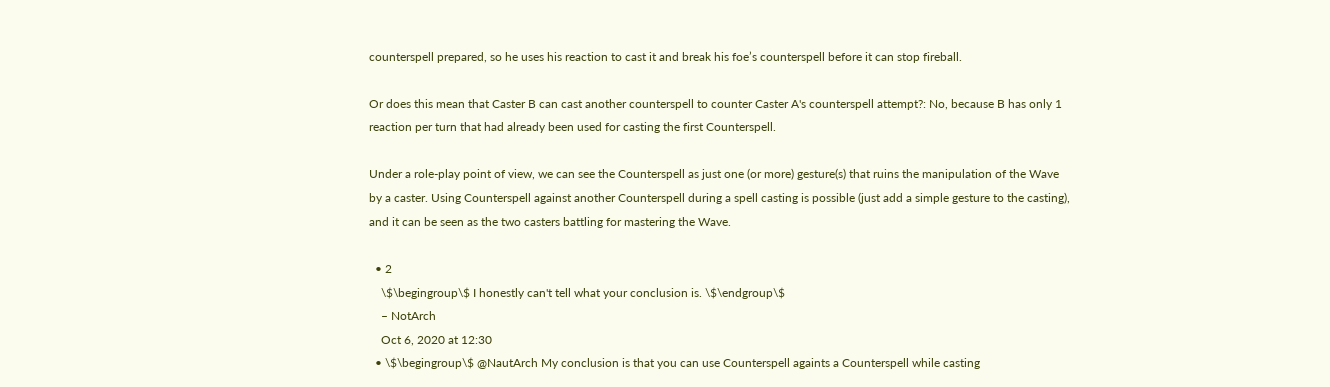counterspell prepared, so he uses his reaction to cast it and break his foe’s counterspell before it can stop fireball.

Or does this mean that Caster B can cast another counterspell to counter Caster A's counterspell attempt?: No, because B has only 1 reaction per turn that had already been used for casting the first Counterspell.

Under a role-play point of view, we can see the Counterspell as just one (or more) gesture(s) that ruins the manipulation of the Wave by a caster. Using Counterspell against another Counterspell during a spell casting is possible (just add a simple gesture to the casting), and it can be seen as the two casters battling for mastering the Wave.

  • 2
    \$\begingroup\$ I honestly can't tell what your conclusion is. \$\endgroup\$
    – NotArch
    Oct 6, 2020 at 12:30
  • \$\begingroup\$ @NautArch My conclusion is that you can use Counterspell againts a Counterspell while casting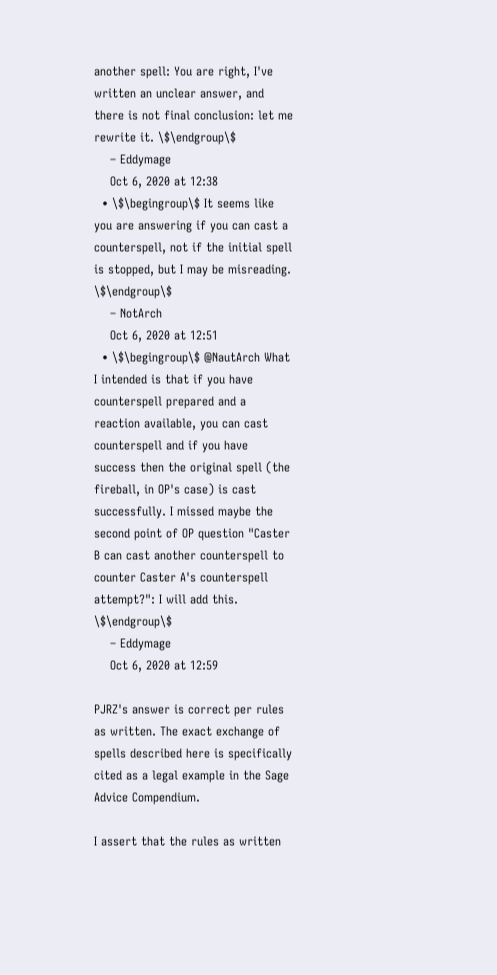another spell: You are right, I've written an unclear answer, and there is not final conclusion: let me rewrite it. \$\endgroup\$
    – Eddymage
    Oct 6, 2020 at 12:38
  • \$\begingroup\$ It seems like you are answering if you can cast a counterspell, not if the initial spell is stopped, but I may be misreading. \$\endgroup\$
    – NotArch
    Oct 6, 2020 at 12:51
  • \$\begingroup\$ @NautArch What I intended is that if you have counterspell prepared and a reaction available, you can cast counterspell and if you have success then the original spell (the fireball, in OP's case) is cast successfully. I missed maybe the second point of OP question "Caster B can cast another counterspell to counter Caster A's counterspell attempt?": I will add this. \$\endgroup\$
    – Eddymage
    Oct 6, 2020 at 12:59

PJRZ's answer is correct per rules as written. The exact exchange of spells described here is specifically cited as a legal example in the Sage Advice Compendium.

I assert that the rules as written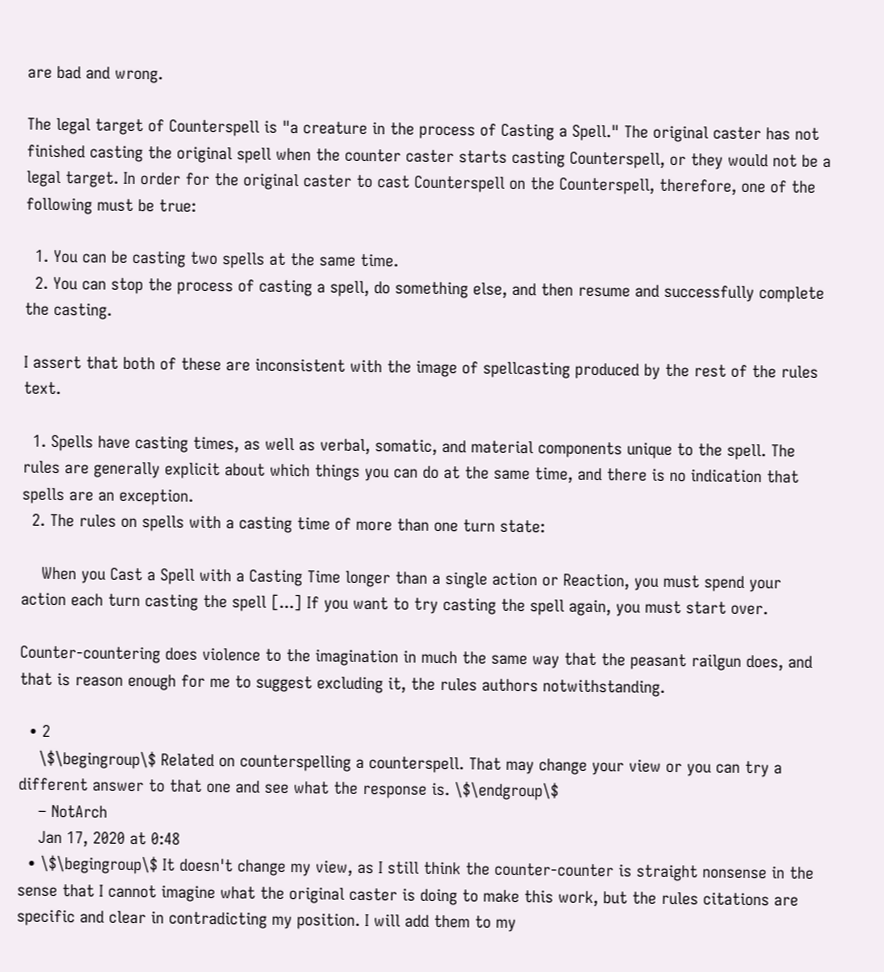are bad and wrong.

The legal target of Counterspell is "a creature in the process of Casting a Spell." The original caster has not finished casting the original spell when the counter caster starts casting Counterspell, or they would not be a legal target. In order for the original caster to cast Counterspell on the Counterspell, therefore, one of the following must be true:

  1. You can be casting two spells at the same time.
  2. You can stop the process of casting a spell, do something else, and then resume and successfully complete the casting.

I assert that both of these are inconsistent with the image of spellcasting produced by the rest of the rules text.

  1. Spells have casting times, as well as verbal, somatic, and material components unique to the spell. The rules are generally explicit about which things you can do at the same time, and there is no indication that spells are an exception.
  2. The rules on spells with a casting time of more than one turn state:

    When you Cast a Spell with a Casting Time longer than a single action or Reaction, you must spend your action each turn casting the spell [...] If you want to try casting the spell again, you must start over.

Counter-countering does violence to the imagination in much the same way that the peasant railgun does, and that is reason enough for me to suggest excluding it, the rules authors notwithstanding.

  • 2
    \$\begingroup\$ Related on counterspelling a counterspell. That may change your view or you can try a different answer to that one and see what the response is. \$\endgroup\$
    – NotArch
    Jan 17, 2020 at 0:48
  • \$\begingroup\$ It doesn't change my view, as I still think the counter-counter is straight nonsense in the sense that I cannot imagine what the original caster is doing to make this work, but the rules citations are specific and clear in contradicting my position. I will add them to my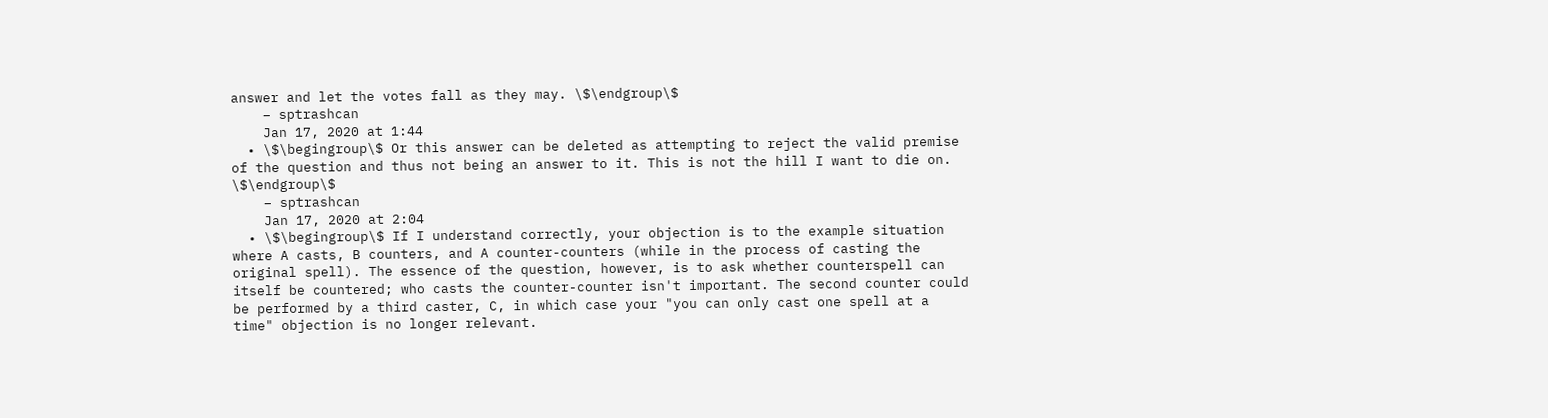answer and let the votes fall as they may. \$\endgroup\$
    – sptrashcan
    Jan 17, 2020 at 1:44
  • \$\begingroup\$ Or this answer can be deleted as attempting to reject the valid premise of the question and thus not being an answer to it. This is not the hill I want to die on. \$\endgroup\$
    – sptrashcan
    Jan 17, 2020 at 2:04
  • \$\begingroup\$ If I understand correctly, your objection is to the example situation where A casts, B counters, and A counter-counters (while in the process of casting the original spell). The essence of the question, however, is to ask whether counterspell can itself be countered; who casts the counter-counter isn't important. The second counter could be performed by a third caster, C, in which case your "you can only cast one spell at a time" objection is no longer relevant.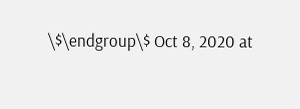\$\endgroup\$ Oct 8, 2020 at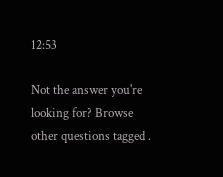12:53

Not the answer you're looking for? Browse other questions tagged .